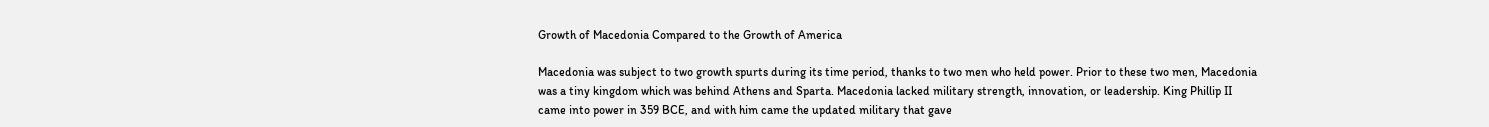Growth of Macedonia Compared to the Growth of America

Macedonia was subject to two growth spurts during its time period, thanks to two men who held power. Prior to these two men, Macedonia was a tiny kingdom which was behind Athens and Sparta. Macedonia lacked military strength, innovation, or leadership. King Phillip II came into power in 359 BCE, and with him came the updated military that gave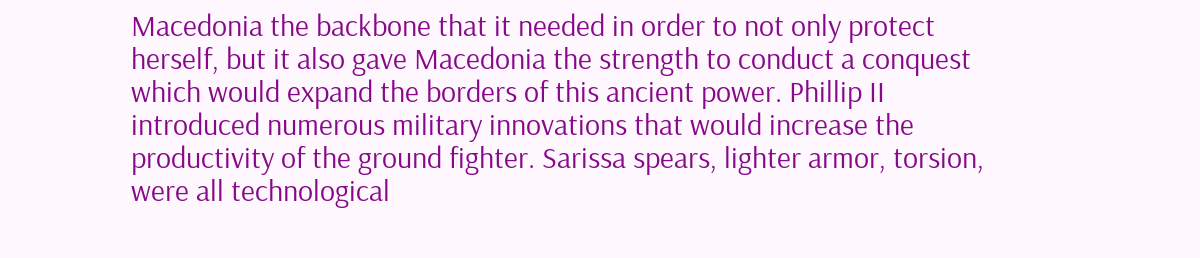Macedonia the backbone that it needed in order to not only protect herself, but it also gave Macedonia the strength to conduct a conquest which would expand the borders of this ancient power. Phillip II introduced numerous military innovations that would increase the productivity of the ground fighter. Sarissa spears, lighter armor, torsion, were all technological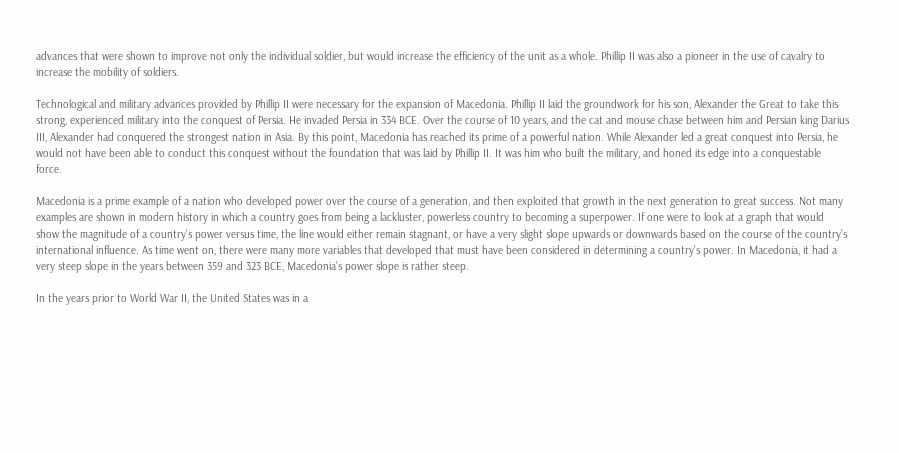advances that were shown to improve not only the individual soldier, but would increase the efficiency of the unit as a whole. Phillip II was also a pioneer in the use of cavalry to increase the mobility of soldiers.

Technological and military advances provided by Phillip II were necessary for the expansion of Macedonia. Phillip II laid the groundwork for his son, Alexander the Great to take this strong, experienced military into the conquest of Persia. He invaded Persia in 334 BCE. Over the course of 10 years, and the cat and mouse chase between him and Persian king Darius III, Alexander had conquered the strongest nation in Asia. By this point, Macedonia has reached its prime of a powerful nation. While Alexander led a great conquest into Persia, he would not have been able to conduct this conquest without the foundation that was laid by Phillip II. It was him who built the military, and honed its edge into a conquestable force.

Macedonia is a prime example of a nation who developed power over the course of a generation, and then exploited that growth in the next generation to great success. Not many examples are shown in modern history in which a country goes from being a lackluster, powerless country to becoming a superpower. If one were to look at a graph that would show the magnitude of a country’s power versus time, the line would either remain stagnant, or have a very slight slope upwards or downwards based on the course of the country’s international influence. As time went on, there were many more variables that developed that must have been considered in determining a country’s power. In Macedonia, it had a very steep slope in the years between 359 and 323 BCE, Macedonia’s power slope is rather steep.

In the years prior to World War II, the United States was in a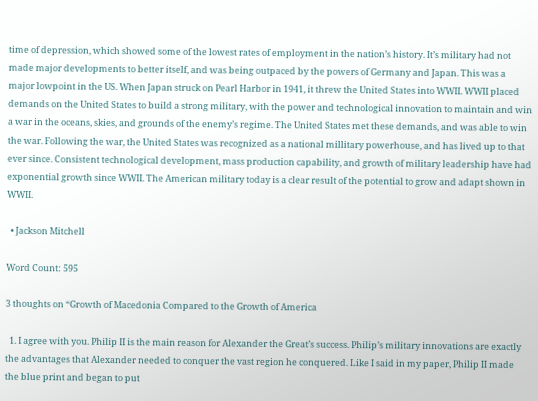time of depression, which showed some of the lowest rates of employment in the nation’s history. It’s military had not made major developments to better itself, and was being outpaced by the powers of Germany and Japan. This was a major lowpoint in the US. When Japan struck on Pearl Harbor in 1941, it threw the United States into WWII. WWII placed demands on the United States to build a strong military, with the power and technological innovation to maintain and win a war in the oceans, skies, and grounds of the enemy’s regime. The United States met these demands, and was able to win the war. Following the war, the United States was recognized as a national millitary powerhouse, and has lived up to that ever since. Consistent technological development, mass production capability, and growth of military leadership have had exponential growth since WWII. The American military today is a clear result of the potential to grow and adapt shown in WWII.

  • Jackson Mitchell

Word Count: 595

3 thoughts on “Growth of Macedonia Compared to the Growth of America

  1. I agree with you. Philip II is the main reason for Alexander the Great’s success. Philip’s military innovations are exactly the advantages that Alexander needed to conquer the vast region he conquered. Like I said in my paper, Philip II made the blue print and began to put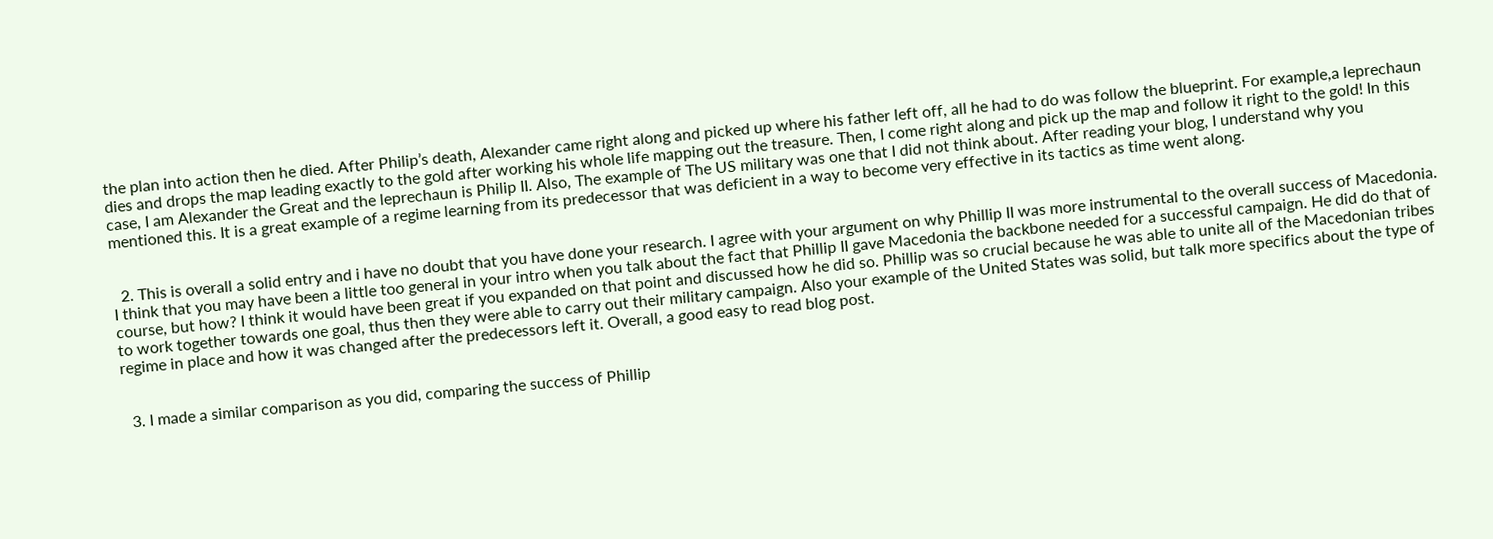the plan into action then he died. After Philip’s death, Alexander came right along and picked up where his father left off, all he had to do was follow the blueprint. For example,a leprechaun dies and drops the map leading exactly to the gold after working his whole life mapping out the treasure. Then, I come right along and pick up the map and follow it right to the gold! In this case, I am Alexander the Great and the leprechaun is Philip II. Also, The example of The US military was one that I did not think about. After reading your blog, I understand why you mentioned this. It is a great example of a regime learning from its predecessor that was deficient in a way to become very effective in its tactics as time went along.


  2. This is overall a solid entry and i have no doubt that you have done your research. I agree with your argument on why Phillip II was more instrumental to the overall success of Macedonia. I think that you may have been a little too general in your intro when you talk about the fact that Phillip II gave Macedonia the backbone needed for a successful campaign. He did do that of course, but how? I think it would have been great if you expanded on that point and discussed how he did so. Phillip was so crucial because he was able to unite all of the Macedonian tribes to work together towards one goal, thus then they were able to carry out their military campaign. Also your example of the United States was solid, but talk more specifics about the type of regime in place and how it was changed after the predecessors left it. Overall, a good easy to read blog post.


  3. I made a similar comparison as you did, comparing the success of Phillip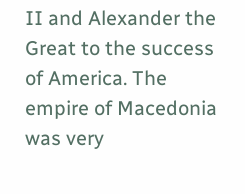II and Alexander the Great to the success of America. The empire of Macedonia was very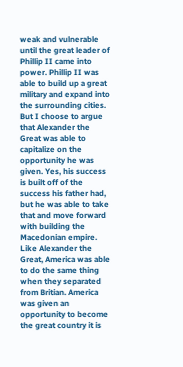weak and vulnerable until the great leader of Phillip II came into power. Phillip II was able to build up a great military and expand into the surrounding cities. But I choose to argue that Alexander the Great was able to capitalize on the opportunity he was given. Yes, his success is built off of the success his father had, but he was able to take that and move forward with building the Macedonian empire. Like Alexander the Great, America was able to do the same thing when they separated from Britian. America was given an opportunity to become the great country it is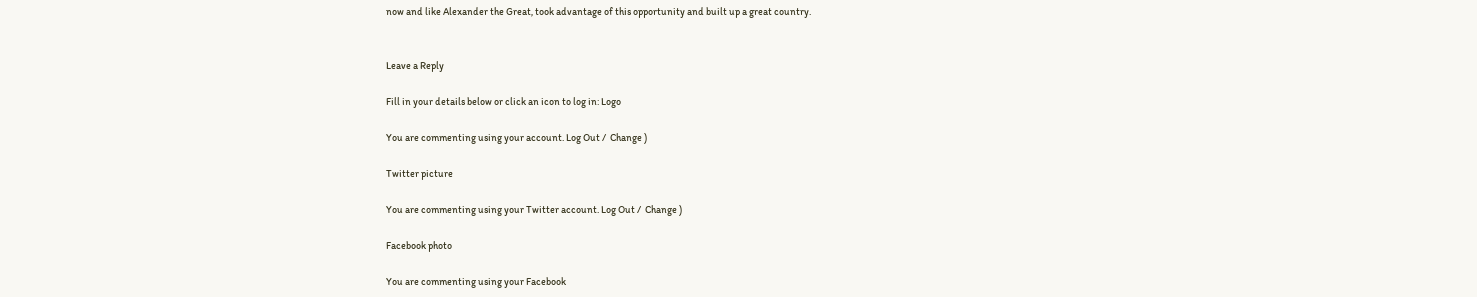now and like Alexander the Great, took advantage of this opportunity and built up a great country.


Leave a Reply

Fill in your details below or click an icon to log in: Logo

You are commenting using your account. Log Out /  Change )

Twitter picture

You are commenting using your Twitter account. Log Out /  Change )

Facebook photo

You are commenting using your Facebook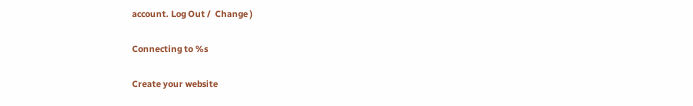account. Log Out /  Change )

Connecting to %s

Create your website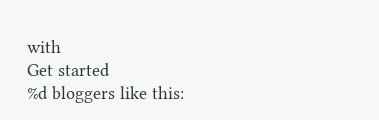with
Get started
%d bloggers like this: